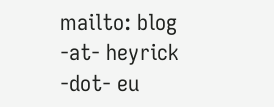mailto: blog -at- heyrick -dot- eu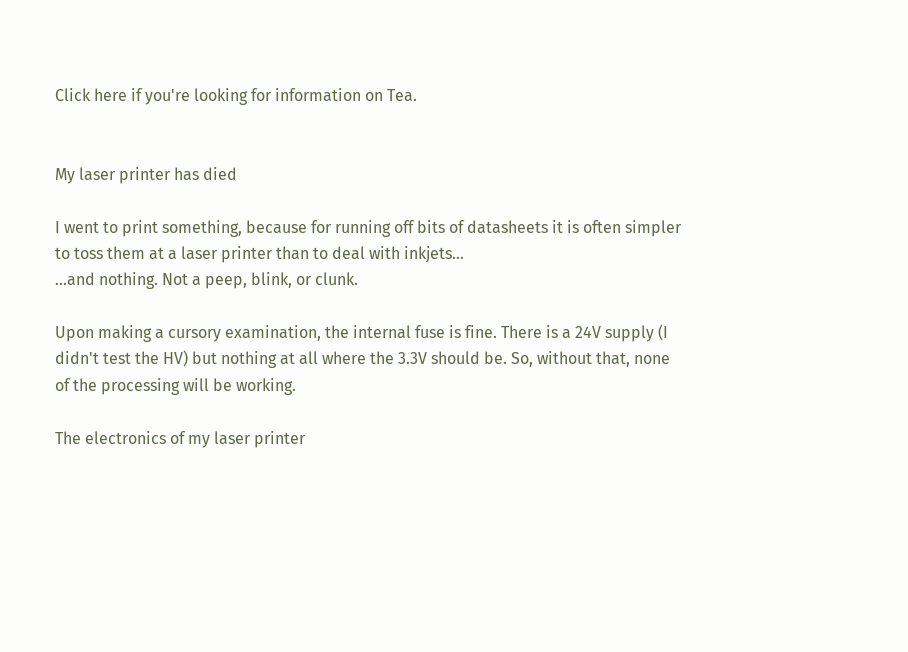Click here if you're looking for information on Tea.


My laser printer has died

I went to print something, because for running off bits of datasheets it is often simpler to toss them at a laser printer than to deal with inkjets...
...and nothing. Not a peep, blink, or clunk.

Upon making a cursory examination, the internal fuse is fine. There is a 24V supply (I didn't test the HV) but nothing at all where the 3.3V should be. So, without that, none of the processing will be working.

The electronics of my laser printer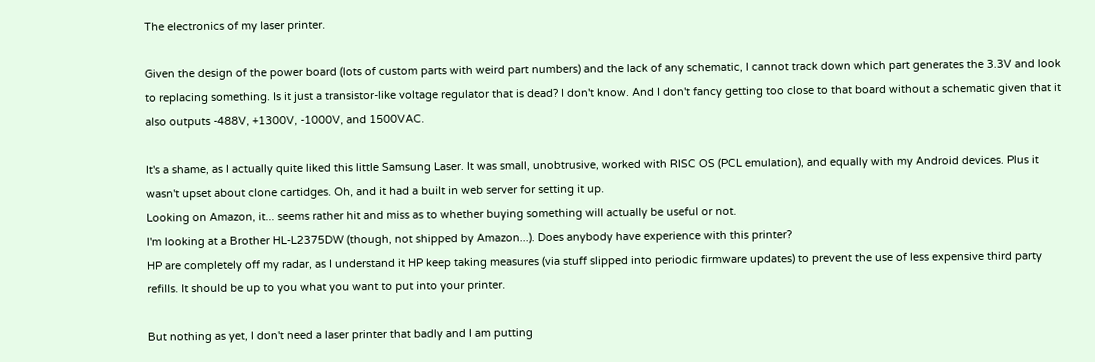The electronics of my laser printer.

Given the design of the power board (lots of custom parts with weird part numbers) and the lack of any schematic, I cannot track down which part generates the 3.3V and look to replacing something. Is it just a transistor-like voltage regulator that is dead? I don't know. And I don't fancy getting too close to that board without a schematic given that it also outputs -488V, +1300V, -1000V, and 1500VAC.

It's a shame, as I actually quite liked this little Samsung Laser. It was small, unobtrusive, worked with RISC OS (PCL emulation), and equally with my Android devices. Plus it wasn't upset about clone cartidges. Oh, and it had a built in web server for setting it up.
Looking on Amazon, it... seems rather hit and miss as to whether buying something will actually be useful or not.
I'm looking at a Brother HL-L2375DW (though, not shipped by Amazon...). Does anybody have experience with this printer?
HP are completely off my radar, as I understand it HP keep taking measures (via stuff slipped into periodic firmware updates) to prevent the use of less expensive third party refills. It should be up to you what you want to put into your printer.

But nothing as yet, I don't need a laser printer that badly and I am putting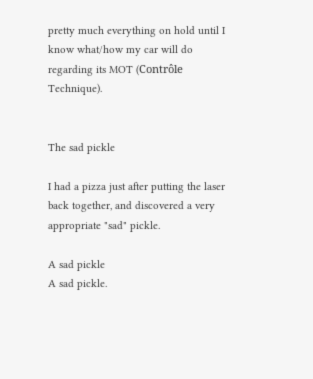pretty much everything on hold until I know what/how my car will do regarding its MOT (Contrôle Technique).


The sad pickle

I had a pizza just after putting the laser back together, and discovered a very appropriate "sad" pickle.

A sad pickle
A sad pickle.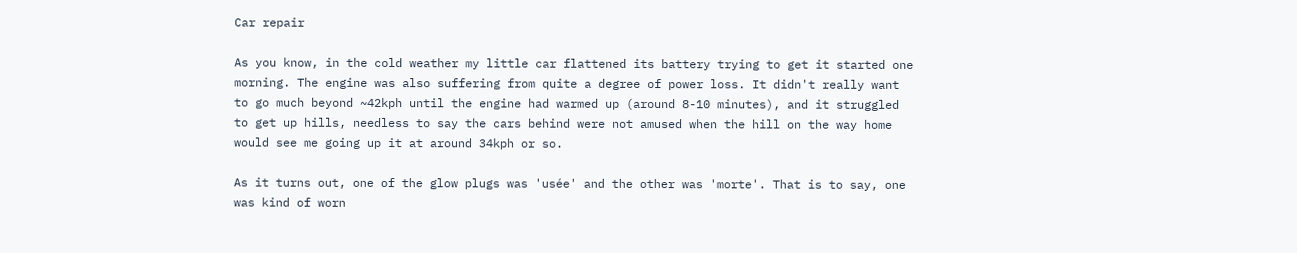Car repair

As you know, in the cold weather my little car flattened its battery trying to get it started one morning. The engine was also suffering from quite a degree of power loss. It didn't really want to go much beyond ~42kph until the engine had warmed up (around 8-10 minutes), and it struggled to get up hills, needless to say the cars behind were not amused when the hill on the way home would see me going up it at around 34kph or so.

As it turns out, one of the glow plugs was 'usée' and the other was 'morte'. That is to say, one was kind of worn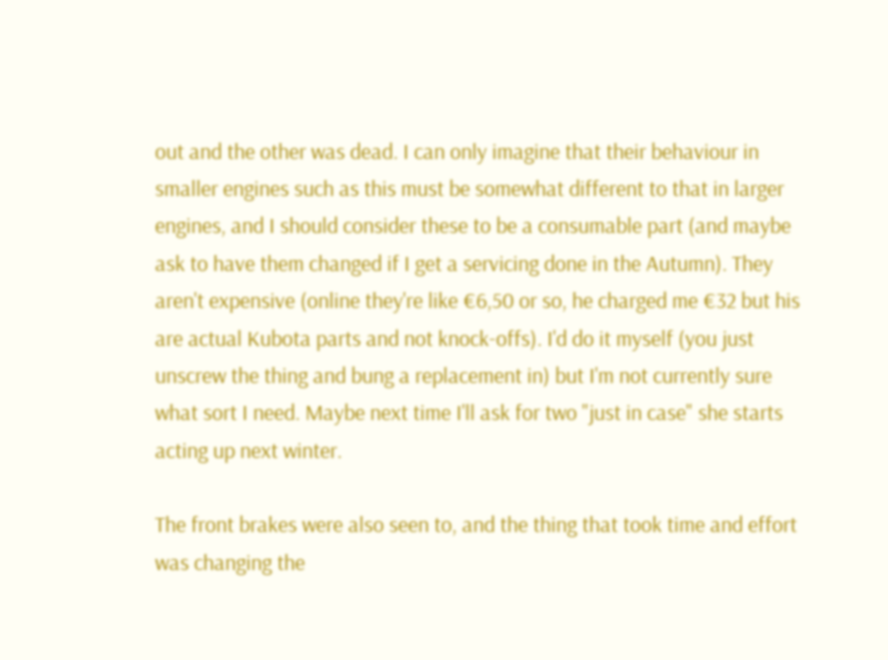out and the other was dead. I can only imagine that their behaviour in smaller engines such as this must be somewhat different to that in larger engines, and I should consider these to be a consumable part (and maybe ask to have them changed if I get a servicing done in the Autumn). They aren't expensive (online they're like €6,50 or so, he charged me €32 but his are actual Kubota parts and not knock-offs). I'd do it myself (you just unscrew the thing and bung a replacement in) but I'm not currently sure what sort I need. Maybe next time I'll ask for two "just in case" she starts acting up next winter.

The front brakes were also seen to, and the thing that took time and effort was changing the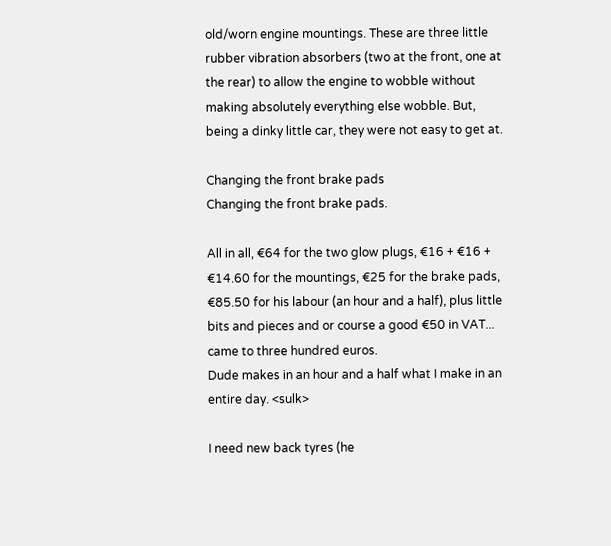old/worn engine mountings. These are three little rubber vibration absorbers (two at the front, one at the rear) to allow the engine to wobble without making absolutely everything else wobble. But, being a dinky little car, they were not easy to get at.

Changing the front brake pads
Changing the front brake pads.

All in all, €64 for the two glow plugs, €16 + €16 + €14.60 for the mountings, €25 for the brake pads, €85.50 for his labour (an hour and a half), plus little bits and pieces and or course a good €50 in VAT... came to three hundred euros.
Dude makes in an hour and a half what I make in an entire day. <sulk>

I need new back tyres (he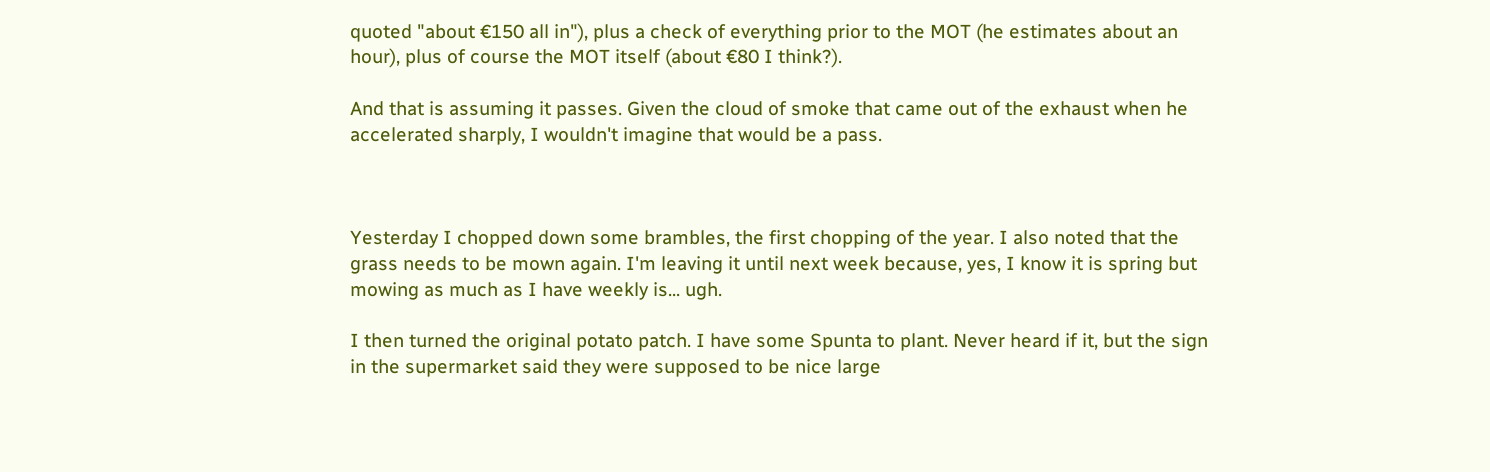quoted "about €150 all in"), plus a check of everything prior to the MOT (he estimates about an hour), plus of course the MOT itself (about €80 I think?).

And that is assuming it passes. Given the cloud of smoke that came out of the exhaust when he accelerated sharply, I wouldn't imagine that would be a pass.



Yesterday I chopped down some brambles, the first chopping of the year. I also noted that the grass needs to be mown again. I'm leaving it until next week because, yes, I know it is spring but mowing as much as I have weekly is... ugh.

I then turned the original potato patch. I have some Spunta to plant. Never heard if it, but the sign in the supermarket said they were supposed to be nice large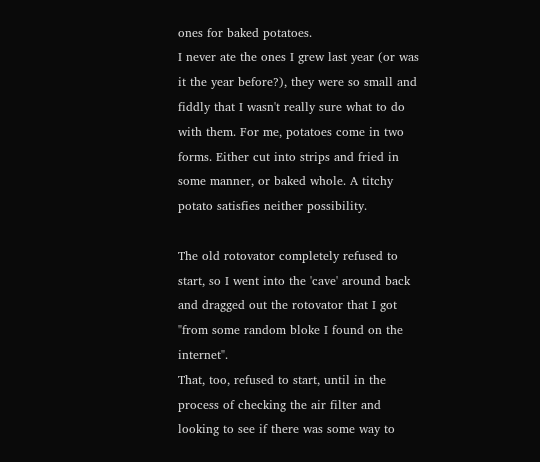ones for baked potatoes.
I never ate the ones I grew last year (or was it the year before?), they were so small and fiddly that I wasn't really sure what to do with them. For me, potatoes come in two forms. Either cut into strips and fried in some manner, or baked whole. A titchy potato satisfies neither possibility.

The old rotovator completely refused to start, so I went into the 'cave' around back and dragged out the rotovator that I got "from some random bloke I found on the internet".
That, too, refused to start, until in the process of checking the air filter and looking to see if there was some way to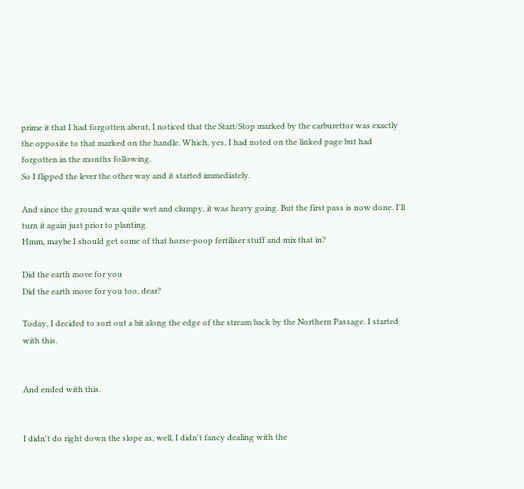prime it that I had forgotten about, I noticed that the Start/Stop marked by the carburettor was exactly the opposite to that marked on the handle. Which, yes, I had noted on the linked page but had forgotten in the months following.
So I flipped the lever the other way and it started immediately.

And since the ground was quite wet and clumpy, it was heavy going. But the first pass is now done. I'll turn it again just prior to planting.
Hmm, maybe I should get some of that horse-poop fertiliser stuff and mix that in?

Did the earth move for you
Did the earth move for you too, dear?

Today, I decided to sort out a bit along the edge of the stream back by the Northern Passage. I started with this.


And ended with this.


I didn't do right down the slope as, well, I didn't fancy dealing with the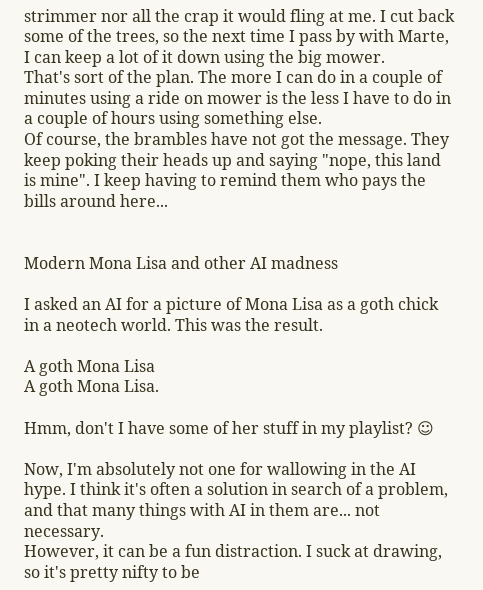strimmer nor all the crap it would fling at me. I cut back some of the trees, so the next time I pass by with Marte, I can keep a lot of it down using the big mower.
That's sort of the plan. The more I can do in a couple of minutes using a ride on mower is the less I have to do in a couple of hours using something else.
Of course, the brambles have not got the message. They keep poking their heads up and saying "nope, this land is mine". I keep having to remind them who pays the bills around here...


Modern Mona Lisa and other AI madness

I asked an AI for a picture of Mona Lisa as a goth chick in a neotech world. This was the result.

A goth Mona Lisa
A goth Mona Lisa.

Hmm, don't I have some of her stuff in my playlist? ☺

Now, I'm absolutely not one for wallowing in the AI hype. I think it's often a solution in search of a problem, and that many things with AI in them are... not necessary.
However, it can be a fun distraction. I suck at drawing, so it's pretty nifty to be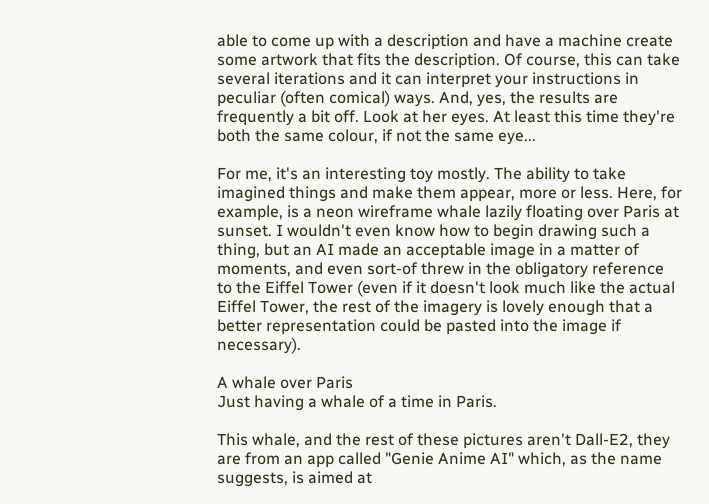able to come up with a description and have a machine create some artwork that fits the description. Of course, this can take several iterations and it can interpret your instructions in peculiar (often comical) ways. And, yes, the results are frequently a bit off. Look at her eyes. At least this time they're both the same colour, if not the same eye...

For me, it's an interesting toy mostly. The ability to take imagined things and make them appear, more or less. Here, for example, is a neon wireframe whale lazily floating over Paris at sunset. I wouldn't even know how to begin drawing such a thing, but an AI made an acceptable image in a matter of moments, and even sort-of threw in the obligatory reference to the Eiffel Tower (even if it doesn't look much like the actual Eiffel Tower, the rest of the imagery is lovely enough that a better representation could be pasted into the image if necessary).

A whale over Paris
Just having a whale of a time in Paris.

This whale, and the rest of these pictures aren't Dall-E2, they are from an app called "Genie Anime AI" which, as the name suggests, is aimed at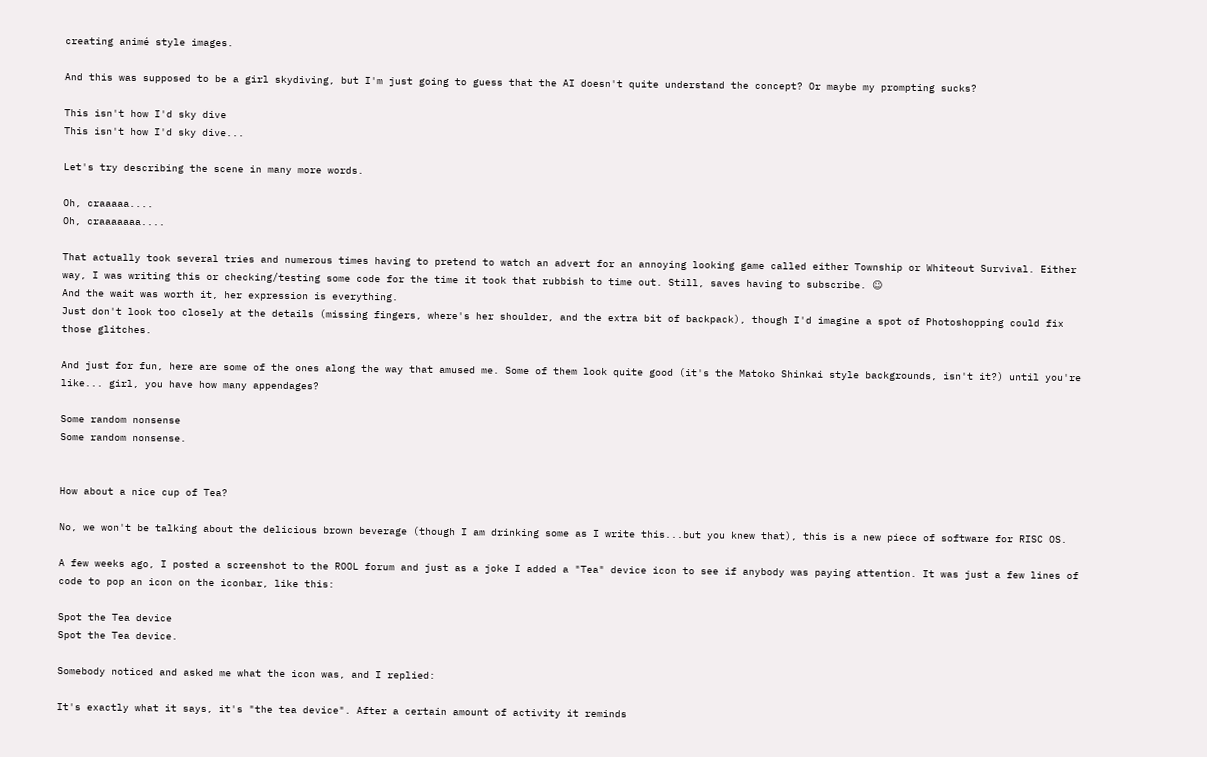creating animé style images.

And this was supposed to be a girl skydiving, but I'm just going to guess that the AI doesn't quite understand the concept? Or maybe my prompting sucks?

This isn't how I'd sky dive
This isn't how I'd sky dive...

Let's try describing the scene in many more words.

Oh, craaaaa....
Oh, craaaaaaa....

That actually took several tries and numerous times having to pretend to watch an advert for an annoying looking game called either Township or Whiteout Survival. Either way, I was writing this or checking/testing some code for the time it took that rubbish to time out. Still, saves having to subscribe. ☺
And the wait was worth it, her expression is everything.
Just don't look too closely at the details (missing fingers, where's her shoulder, and the extra bit of backpack), though I'd imagine a spot of Photoshopping could fix those glitches.

And just for fun, here are some of the ones along the way that amused me. Some of them look quite good (it's the Matoko Shinkai style backgrounds, isn't it?) until you're like... girl, you have how many appendages?

Some random nonsense
Some random nonsense.


How about a nice cup of Tea?

No, we won't be talking about the delicious brown beverage (though I am drinking some as I write this...but you knew that), this is a new piece of software for RISC OS.

A few weeks ago, I posted a screenshot to the ROOL forum and just as a joke I added a "Tea" device icon to see if anybody was paying attention. It was just a few lines of code to pop an icon on the iconbar, like this:

Spot the Tea device
Spot the Tea device.

Somebody noticed and asked me what the icon was, and I replied:

It's exactly what it says, it's "the tea device". After a certain amount of activity it reminds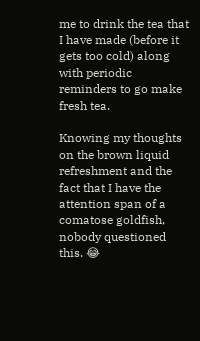me to drink the tea that I have made (before it gets too cold) along with periodic reminders to go make fresh tea.

Knowing my thoughts on the brown liquid refreshment and the fact that I have the attention span of a comatose goldfish, nobody questioned this. 😂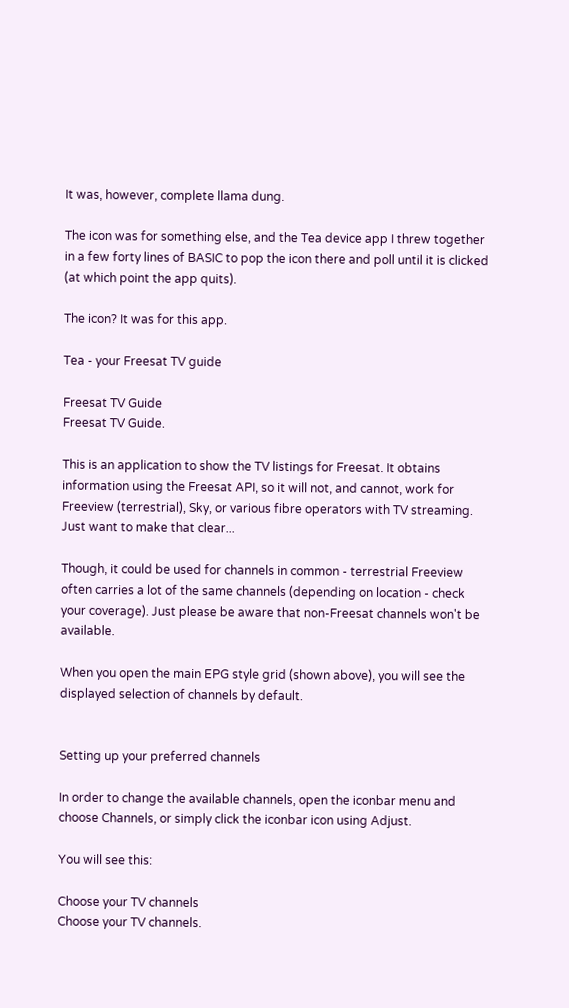It was, however, complete llama dung.

The icon was for something else, and the Tea device app I threw together in a few forty lines of BASIC to pop the icon there and poll until it is clicked (at which point the app quits).

The icon? It was for this app.

Tea - your Freesat TV guide

Freesat TV Guide
Freesat TV Guide.

This is an application to show the TV listings for Freesat. It obtains information using the Freesat API, so it will not, and cannot, work for Freeview (terrestrial), Sky, or various fibre operators with TV streaming. Just want to make that clear...

Though, it could be used for channels in common - terrestrial Freeview often carries a lot of the same channels (depending on location - check your coverage). Just please be aware that non-Freesat channels won't be available.

When you open the main EPG style grid (shown above), you will see the displayed selection of channels by default.


Setting up your preferred channels

In order to change the available channels, open the iconbar menu and choose Channels, or simply click the iconbar icon using Adjust.

You will see this:

Choose your TV channels
Choose your TV channels.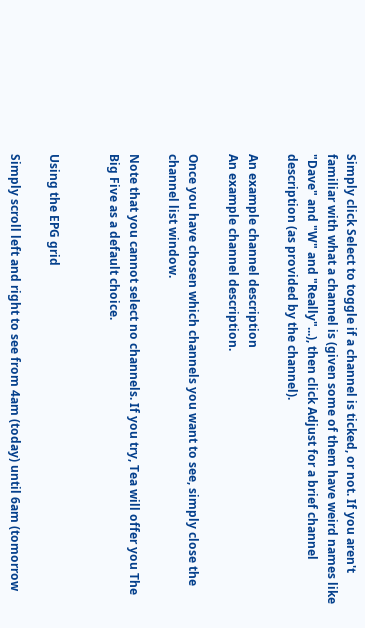Simply click Select to toggle if a channel is ticked, or not. If you aren't familiar with what a channel is (given some of them have weird names like "Dave" and "W" and "Really"...), then click Adjust for a brief channel description (as provided by the channel).

An example channel description
An example channel description.

Once you have chosen which channels you want to see, simply close the channel list window.

Note that you cannot select no channels. If you try, Tea will offer you The Big Five as a default choice.


Using the EPG grid

Simply scroll left and right to see from 4am (today) until 6am (tomorrow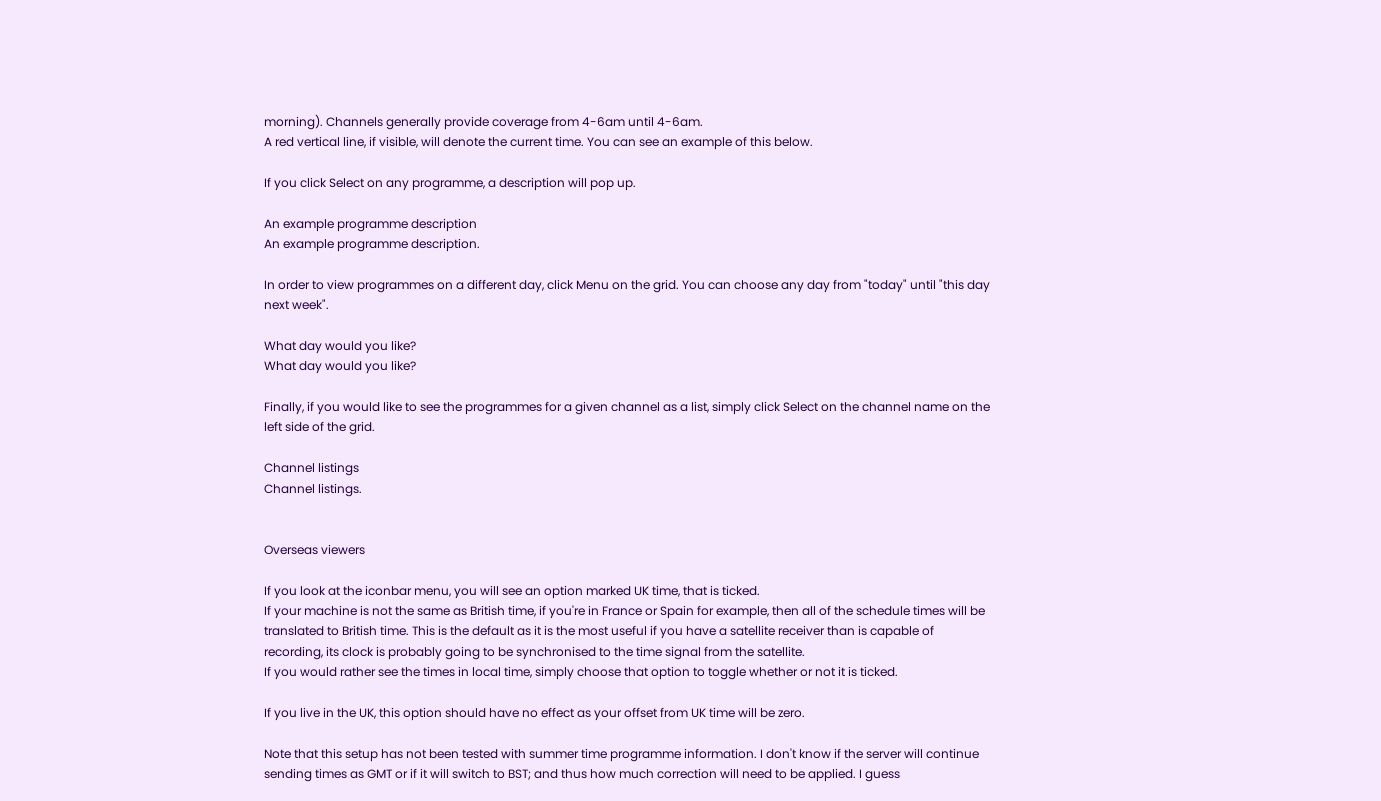morning). Channels generally provide coverage from 4-6am until 4-6am.
A red vertical line, if visible, will denote the current time. You can see an example of this below.

If you click Select on any programme, a description will pop up.

An example programme description
An example programme description.

In order to view programmes on a different day, click Menu on the grid. You can choose any day from "today" until "this day next week".

What day would you like?
What day would you like?

Finally, if you would like to see the programmes for a given channel as a list, simply click Select on the channel name on the left side of the grid.

Channel listings
Channel listings.


Overseas viewers

If you look at the iconbar menu, you will see an option marked UK time, that is ticked.
If your machine is not the same as British time, if you're in France or Spain for example, then all of the schedule times will be translated to British time. This is the default as it is the most useful if you have a satellite receiver than is capable of recording, its clock is probably going to be synchronised to the time signal from the satellite.
If you would rather see the times in local time, simply choose that option to toggle whether or not it is ticked.

If you live in the UK, this option should have no effect as your offset from UK time will be zero.

Note that this setup has not been tested with summer time programme information. I don't know if the server will continue sending times as GMT or if it will switch to BST; and thus how much correction will need to be applied. I guess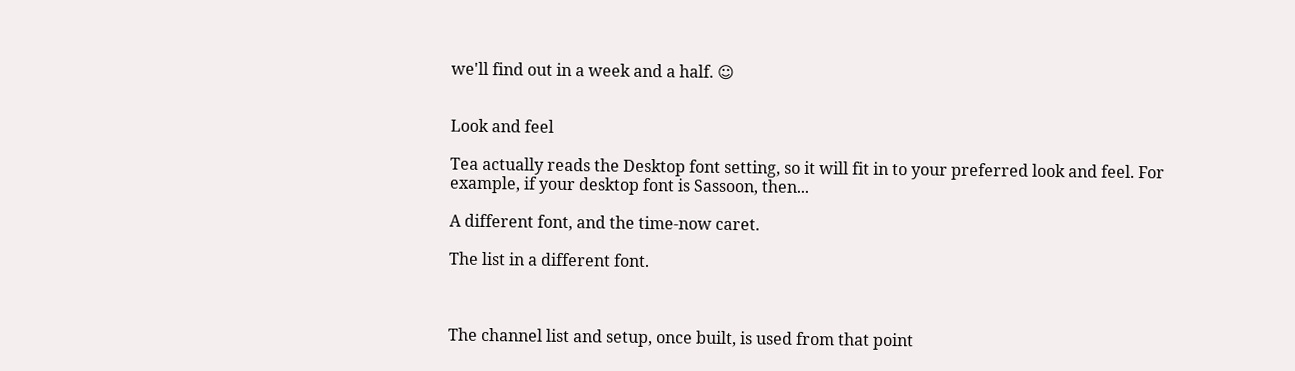we'll find out in a week and a half. ☺


Look and feel

Tea actually reads the Desktop font setting, so it will fit in to your preferred look and feel. For example, if your desktop font is Sassoon, then...

A different font, and the time-now caret.

The list in a different font.



The channel list and setup, once built, is used from that point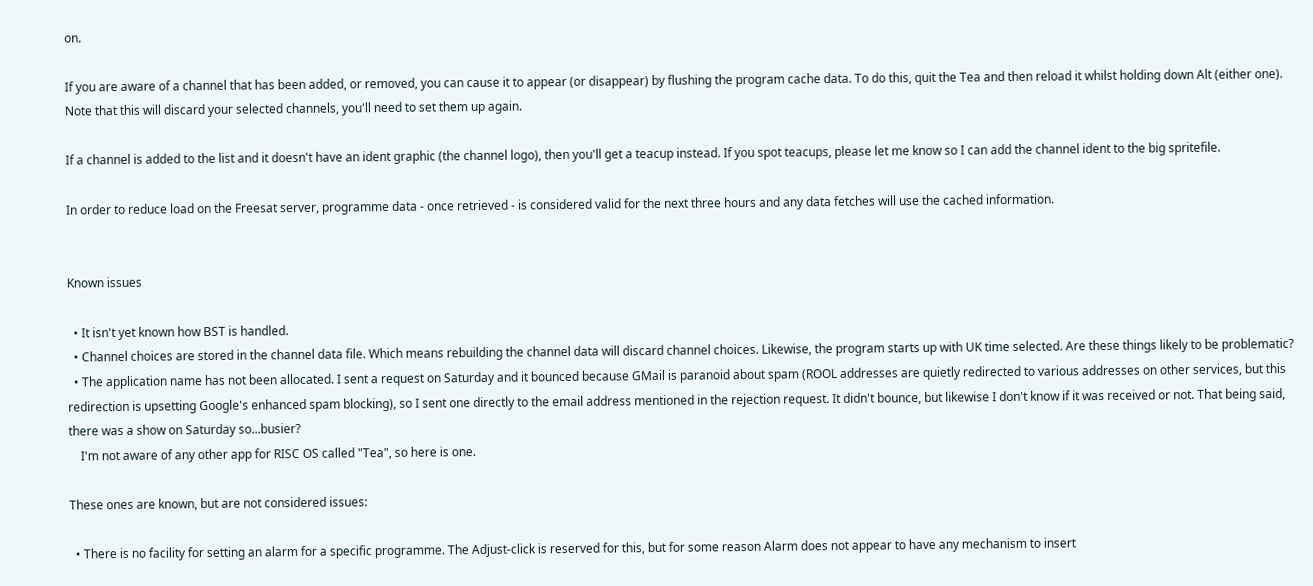on.

If you are aware of a channel that has been added, or removed, you can cause it to appear (or disappear) by flushing the program cache data. To do this, quit the Tea and then reload it whilst holding down Alt (either one).
Note that this will discard your selected channels, you'll need to set them up again.

If a channel is added to the list and it doesn't have an ident graphic (the channel logo), then you'll get a teacup instead. If you spot teacups, please let me know so I can add the channel ident to the big spritefile.

In order to reduce load on the Freesat server, programme data - once retrieved - is considered valid for the next three hours and any data fetches will use the cached information.


Known issues

  • It isn't yet known how BST is handled.
  • Channel choices are stored in the channel data file. Which means rebuilding the channel data will discard channel choices. Likewise, the program starts up with UK time selected. Are these things likely to be problematic?
  • The application name has not been allocated. I sent a request on Saturday and it bounced because GMail is paranoid about spam (ROOL addresses are quietly redirected to various addresses on other services, but this redirection is upsetting Google's enhanced spam blocking), so I sent one directly to the email address mentioned in the rejection request. It didn't bounce, but likewise I don't know if it was received or not. That being said, there was a show on Saturday so...busier?
    I'm not aware of any other app for RISC OS called "Tea", so here is one.

These ones are known, but are not considered issues:

  • There is no facility for setting an alarm for a specific programme. The Adjust-click is reserved for this, but for some reason Alarm does not appear to have any mechanism to insert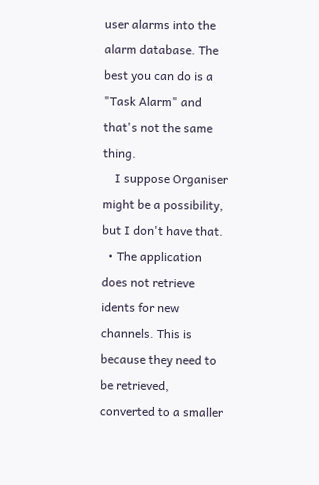user alarms into the alarm database. The best you can do is a "Task Alarm" and that's not the same thing.
    I suppose Organiser might be a possibility, but I don't have that.
  • The application does not retrieve idents for new channels. This is because they need to be retrieved, converted to a smaller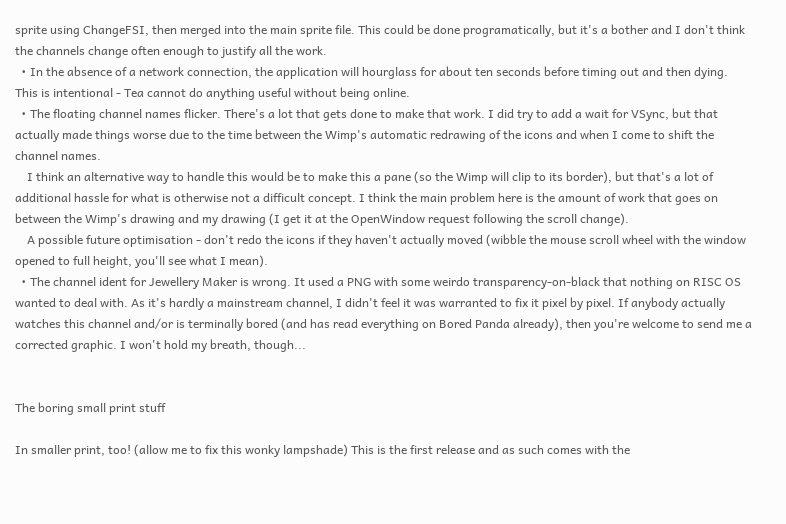sprite using ChangeFSI, then merged into the main sprite file. This could be done programatically, but it's a bother and I don't think the channels change often enough to justify all the work.
  • In the absence of a network connection, the application will hourglass for about ten seconds before timing out and then dying. This is intentional - Tea cannot do anything useful without being online.
  • The floating channel names flicker. There's a lot that gets done to make that work. I did try to add a wait for VSync, but that actually made things worse due to the time between the Wimp's automatic redrawing of the icons and when I come to shift the channel names.
    I think an alternative way to handle this would be to make this a pane (so the Wimp will clip to its border), but that's a lot of additional hassle for what is otherwise not a difficult concept. I think the main problem here is the amount of work that goes on between the Wimp's drawing and my drawing (I get it at the OpenWindow request following the scroll change).
    A possible future optimisation - don't redo the icons if they haven't actually moved (wibble the mouse scroll wheel with the window opened to full height, you'll see what I mean).
  • The channel ident for Jewellery Maker is wrong. It used a PNG with some weirdo transparency-on-black that nothing on RISC OS wanted to deal with. As it's hardly a mainstream channel, I didn't feel it was warranted to fix it pixel by pixel. If anybody actually watches this channel and/or is terminally bored (and has read everything on Bored Panda already), then you're welcome to send me a corrected graphic. I won't hold my breath, though...


The boring small print stuff

In smaller print, too! (allow me to fix this wonky lampshade) This is the first release and as such comes with the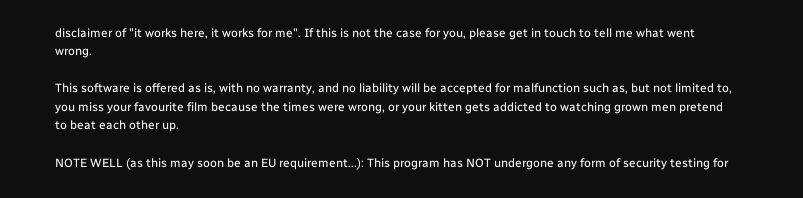disclaimer of "it works here, it works for me". If this is not the case for you, please get in touch to tell me what went wrong.

This software is offered as is, with no warranty, and no liability will be accepted for malfunction such as, but not limited to, you miss your favourite film because the times were wrong, or your kitten gets addicted to watching grown men pretend to beat each other up.

NOTE WELL (as this may soon be an EU requirement...): This program has NOT undergone any form of security testing for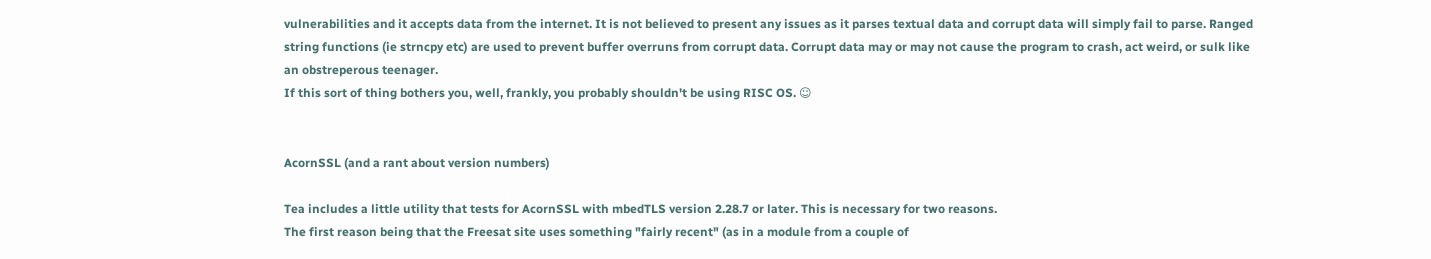vulnerabilities and it accepts data from the internet. It is not believed to present any issues as it parses textual data and corrupt data will simply fail to parse. Ranged string functions (ie strncpy etc) are used to prevent buffer overruns from corrupt data. Corrupt data may or may not cause the program to crash, act weird, or sulk like an obstreperous teenager.
If this sort of thing bothers you, well, frankly, you probably shouldn't be using RISC OS. ☺


AcornSSL (and a rant about version numbers)

Tea includes a little utility that tests for AcornSSL with mbedTLS version 2.28.7 or later. This is necessary for two reasons.
The first reason being that the Freesat site uses something "fairly recent" (as in a module from a couple of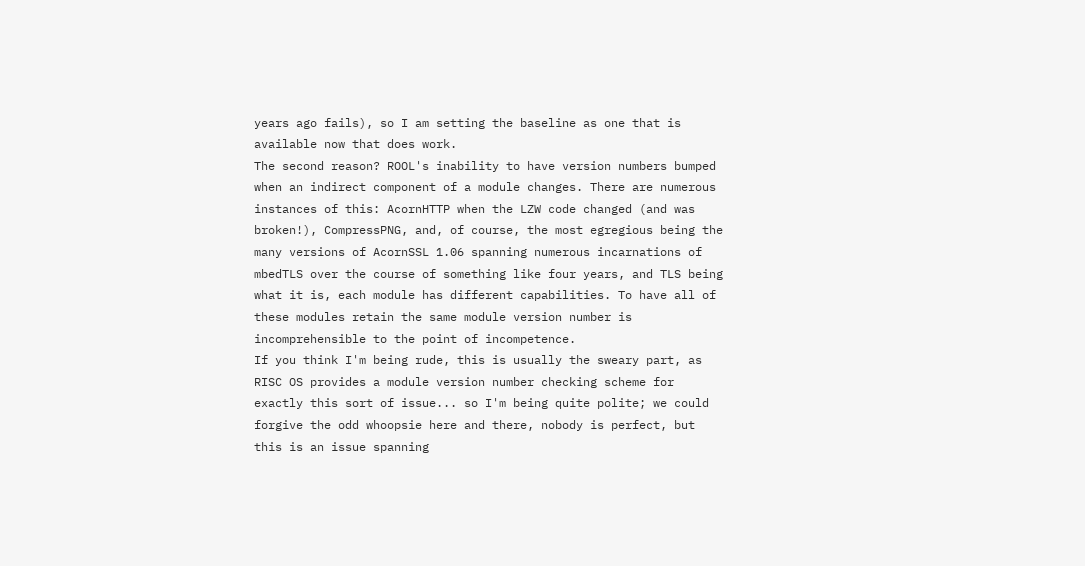years ago fails), so I am setting the baseline as one that is available now that does work.
The second reason? ROOL's inability to have version numbers bumped when an indirect component of a module changes. There are numerous instances of this: AcornHTTP when the LZW code changed (and was broken!), CompressPNG, and, of course, the most egregious being the many versions of AcornSSL 1.06 spanning numerous incarnations of mbedTLS over the course of something like four years, and TLS being what it is, each module has different capabilities. To have all of these modules retain the same module version number is incomprehensible to the point of incompetence.
If you think I'm being rude, this is usually the sweary part, as RISC OS provides a module version number checking scheme for exactly this sort of issue... so I'm being quite polite; we could forgive the odd whoopsie here and there, nobody is perfect, but this is an issue spanning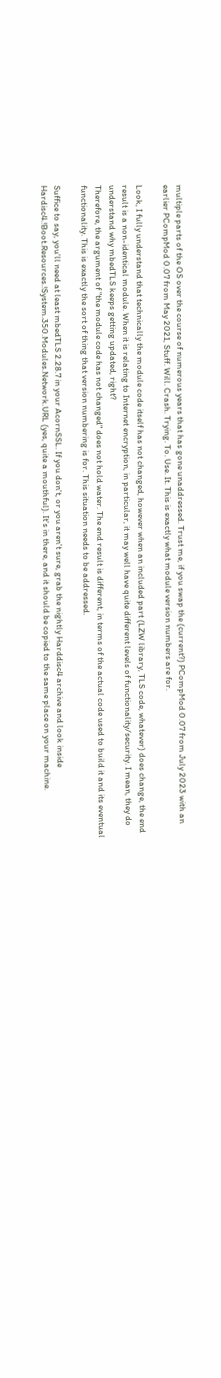multiple parts of the OS over the course of numerous years that has gone unaddressed. Trust me, if you swap the (current?) PCompMod 0.07 from July 2023 with an earlier PCompMod 0.07 from May 2021, Stuff. Will. Crash. Trying. To. Use. It. This is exactly what module version numbers are for.

Look, I fully understand that technically the module code itself has not changed, however when an included part (LZW library, TLS code, whatever) does change, the end result is a non-identical module. When it is relating to Internet encryption, in particular, it may well have quite different levels of functionality/security. I mean, they do understand why mbedTLS keeps getting updated, right?
Therefore, the argument of "the module code has not changed" does not hold water. The end result is different, in terms of the actual code used to build it and its eventual functionality. This is exactly the sort of thing that version numbering is for. This situation needs to be addressed.

Suffice to say, you'll need at least mbedTLS 2.28.7 in your AcornSSL. If you don't, or you aren't sure, grab the nightly Harddisc4 archive and look inside Hardisc4.!Boot.Resources.!System.350.Modules.Network.URL (yes, quite a mouthful). It's in there, and it should be copied to the same place on your machine.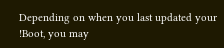Depending on when you last updated your !Boot, you may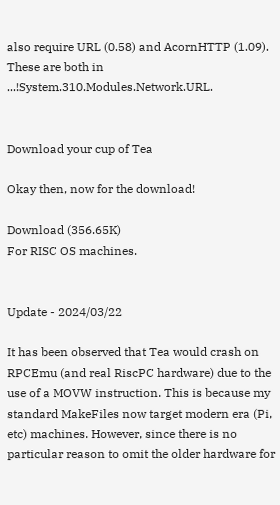also require URL (0.58) and AcornHTTP (1.09). These are both in ...!System.310.Modules.Network.URL.


Download your cup of Tea

Okay then, now for the download!

Download (356.65K)
For RISC OS machines.


Update - 2024/03/22

It has been observed that Tea would crash on RPCEmu (and real RiscPC hardware) due to the use of a MOVW instruction. This is because my standard MakeFiles now target modern era (Pi, etc) machines. However, since there is no particular reason to omit the older hardware for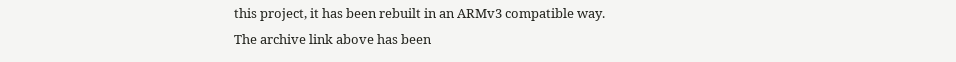this project, it has been rebuilt in an ARMv3 compatible way.
The archive link above has been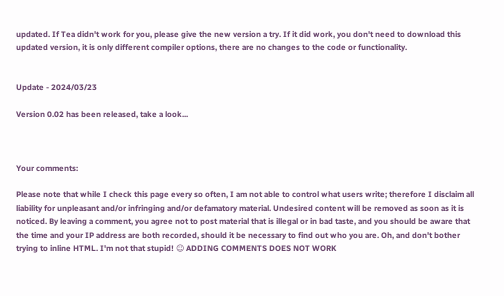updated. If Tea didn't work for you, please give the new version a try. If it did work, you don't need to download this updated version, it is only different compiler options, there are no changes to the code or functionality.


Update - 2024/03/23

Version 0.02 has been released, take a look...



Your comments:

Please note that while I check this page every so often, I am not able to control what users write; therefore I disclaim all liability for unpleasant and/or infringing and/or defamatory material. Undesired content will be removed as soon as it is noticed. By leaving a comment, you agree not to post material that is illegal or in bad taste, and you should be aware that the time and your IP address are both recorded, should it be necessary to find out who you are. Oh, and don't bother trying to inline HTML. I'm not that stupid! ☺ ADDING COMMENTS DOES NOT WORK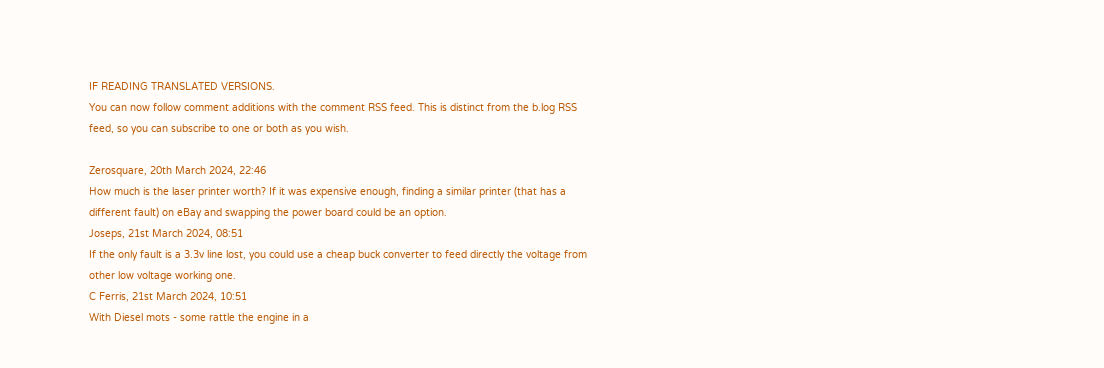IF READING TRANSLATED VERSIONS.
You can now follow comment additions with the comment RSS feed. This is distinct from the b.log RSS feed, so you can subscribe to one or both as you wish.

Zerosquare, 20th March 2024, 22:46
How much is the laser printer worth? If it was expensive enough, finding a similar printer (that has a different fault) on eBay and swapping the power board could be an option.
Joseps, 21st March 2024, 08:51
If the only fault is a 3.3v line lost, you could use a cheap buck converter to feed directly the voltage from other low voltage working one.
C Ferris, 21st March 2024, 10:51
With Diesel mots - some rattle the engine in a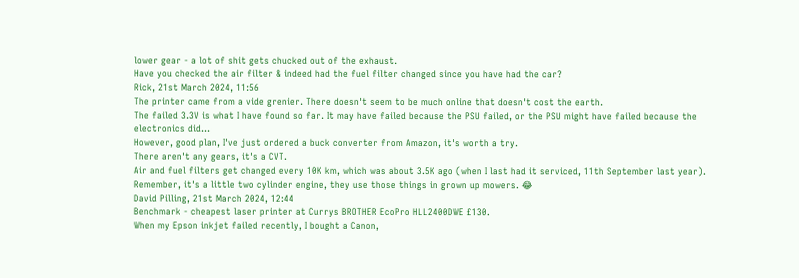lower gear - a lot of shit gets chucked out of the exhaust.
Have you checked the air filter & indeed had the fuel filter changed since you have had the car?
Rick, 21st March 2024, 11:56
The printer came from a vide grenier. There doesn't seem to be much online that doesn't cost the earth.
The failed 3.3V is what I have found so far. It may have failed because the PSU failed, or the PSU might have failed because the electronics did...
However, good plan, I've just ordered a buck converter from Amazon, it's worth a try.
There aren't any gears, it's a CVT.
Air and fuel filters get changed every 10K km, which was about 3.5K ago (when I last had it serviced, 11th September last year).
Remember, it's a little two cylinder engine, they use those things in grown up mowers. 😂
David Pilling, 21st March 2024, 12:44
Benchmark - cheapest laser printer at Currys BROTHER EcoPro HLL2400DWE £130.
When my Epson inkjet failed recently, I bought a Canon,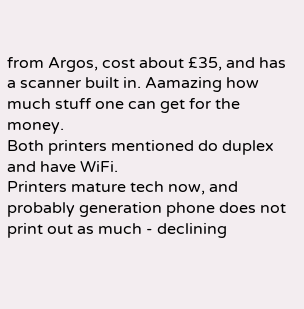from Argos, cost about £35, and has a scanner built in. Aamazing how much stuff one can get for the money.
Both printers mentioned do duplex and have WiFi.
Printers mature tech now, and probably generation phone does not print out as much - declining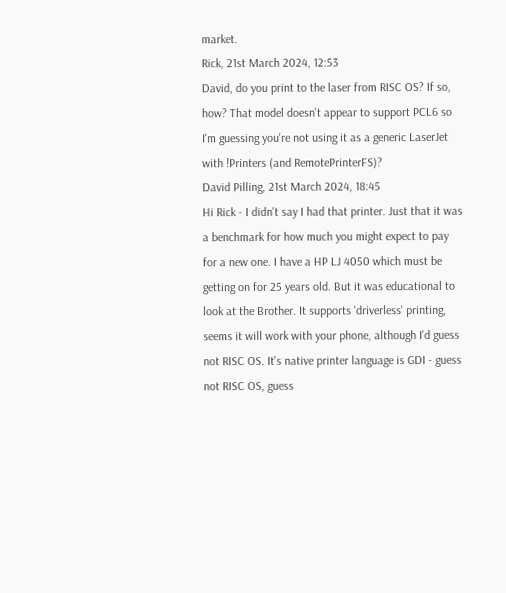market.
Rick, 21st March 2024, 12:53
David, do you print to the laser from RISC OS? If so, how? That model doesn't appear to support PCL6 so I'm guessing you're not using it as a generic LaserJet with !Printers (and RemotePrinterFS)?
David Pilling, 21st March 2024, 18:45
Hi Rick - I didn't say I had that printer. Just that it was a benchmark for how much you might expect to pay for a new one. I have a HP LJ 4050 which must be getting on for 25 years old. But it was educational to look at the Brother. It supports 'driverless' printing, seems it will work with your phone, although I'd guess not RISC OS. It's native printer language is GDI - guess not RISC OS, guess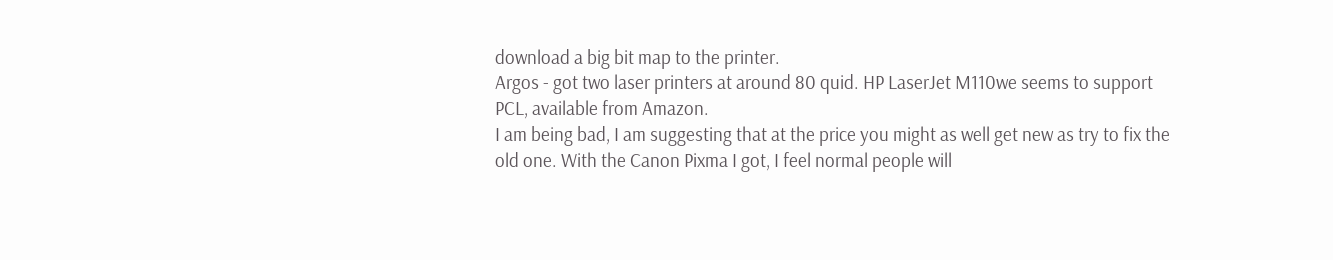download a big bit map to the printer.
Argos - got two laser printers at around 80 quid. HP LaserJet M110we seems to support PCL, available from Amazon.
I am being bad, I am suggesting that at the price you might as well get new as try to fix the old one. With the Canon Pixma I got, I feel normal people will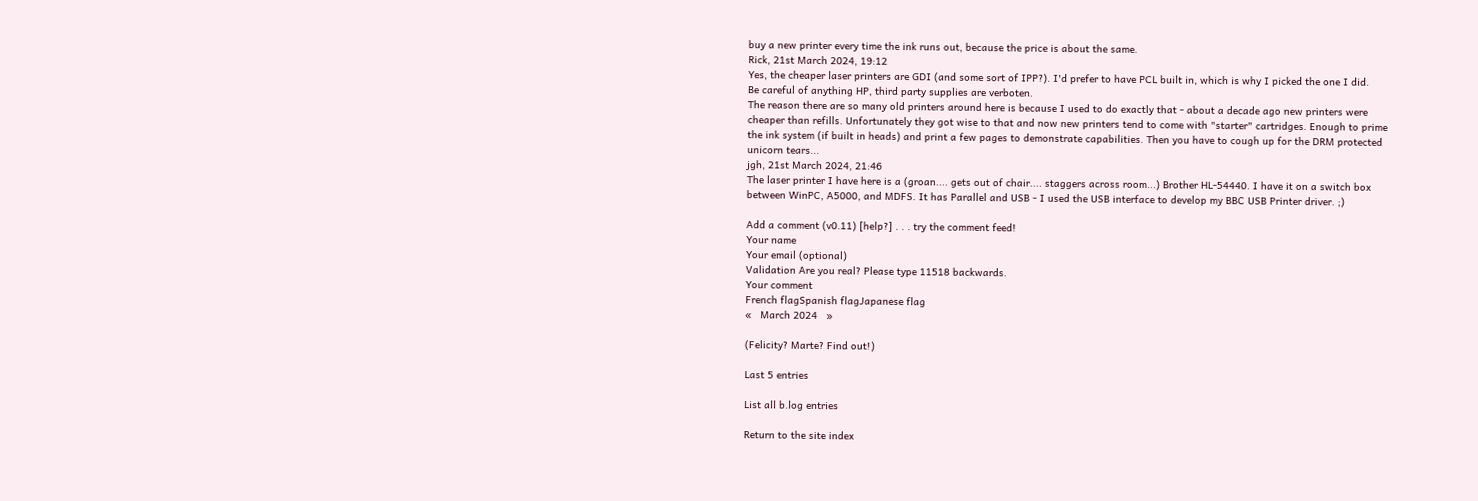buy a new printer every time the ink runs out, because the price is about the same.
Rick, 21st March 2024, 19:12
Yes, the cheaper laser printers are GDI (and some sort of IPP?). I'd prefer to have PCL built in, which is why I picked the one I did.
Be careful of anything HP, third party supplies are verboten.
The reason there are so many old printers around here is because I used to do exactly that - about a decade ago new printers were cheaper than refills. Unfortunately they got wise to that and now new printers tend to come with "starter" cartridges. Enough to prime the ink system (if built in heads) and print a few pages to demonstrate capabilities. Then you have to cough up for the DRM protected unicorn tears...
jgh, 21st March 2024, 21:46
The laser printer I have here is a (groan.... gets out of chair.... staggers across room...) Brother HL-54440. I have it on a switch box between WinPC, A5000, and MDFS. It has Parallel and USB - I used the USB interface to develop my BBC USB Printer driver. ;)

Add a comment (v0.11) [help?] . . . try the comment feed!
Your name
Your email (optional)
Validation Are you real? Please type 11518 backwards.
Your comment
French flagSpanish flagJapanese flag
«   March 2024   »

(Felicity? Marte? Find out!)

Last 5 entries

List all b.log entries

Return to the site index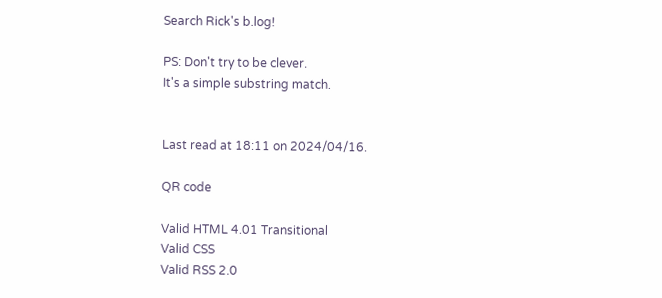Search Rick's b.log!

PS: Don't try to be clever.
It's a simple substring match.


Last read at 18:11 on 2024/04/16.

QR code

Valid HTML 4.01 Transitional
Valid CSS
Valid RSS 2.0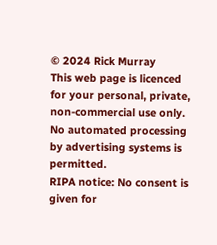© 2024 Rick Murray
This web page is licenced for your personal, private, non-commercial use only. No automated processing by advertising systems is permitted.
RIPA notice: No consent is given for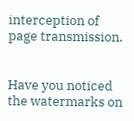interception of page transmission.


Have you noticed the watermarks on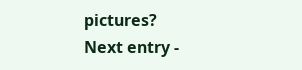pictures?
Next entry -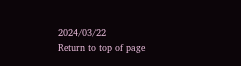2024/03/22
Return to top of page